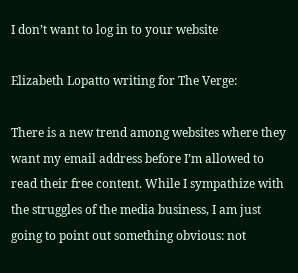I don’t want to log in to your website

Elizabeth Lopatto writing for The Verge:

There is a new trend among websites where they want my email address before I’m allowed to read their free content. While I sympathize with the struggles of the media business, I am just going to point out something obvious: not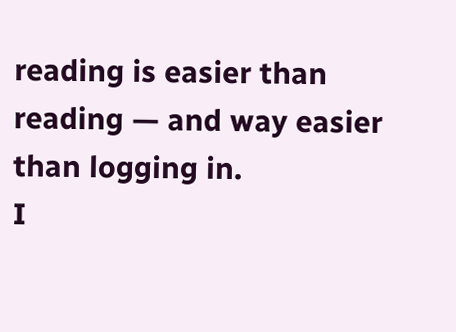reading is easier than reading — and way easier than logging in.
I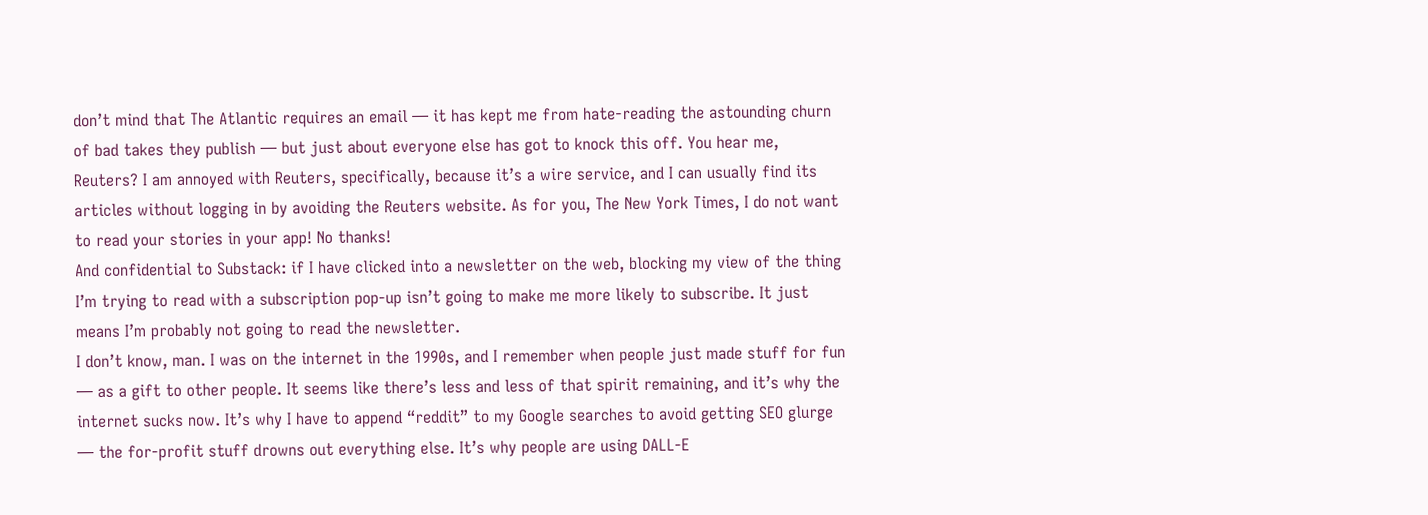don’t mind that The Atlantic requires an email — it has kept me from hate-reading the astounding churn of bad takes they publish — but just about everyone else has got to knock this off. You hear me, Reuters? I am annoyed with Reuters, specifically, because it’s a wire service, and I can usually find its articles without logging in by avoiding the Reuters website. As for you, The New York Times, I do not want to read your stories in your app! No thanks!
And confidential to Substack: if I have clicked into a newsletter on the web, blocking my view of the thing I’m trying to read with a subscription pop-up isn’t going to make me more likely to subscribe. It just means I’m probably not going to read the newsletter.
I don’t know, man. I was on the internet in the 1990s, and I remember when people just made stuff for fun — as a gift to other people. It seems like there’s less and less of that spirit remaining, and it’s why the internet sucks now. It’s why I have to append “reddit” to my Google searches to avoid getting SEO glurge — the for-profit stuff drowns out everything else. It’s why people are using DALL-E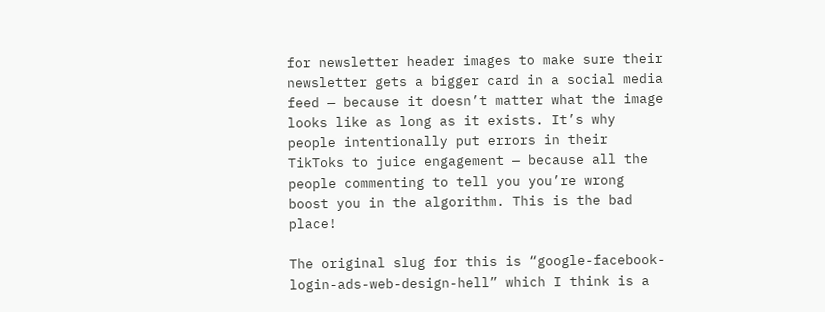for newsletter header images to make sure their newsletter gets a bigger card in a social media feed — because it doesn’t matter what the image looks like as long as it exists. It’s why people intentionally put errors in their TikToks to juice engagement — because all the people commenting to tell you you’re wrong boost you in the algorithm. This is the bad place!

The original slug for this is “google-facebook-login-ads-web-design-hell” which I think is a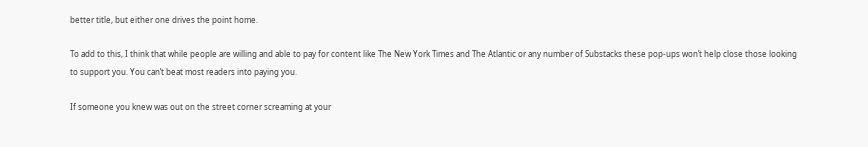better title, but either one drives the point home.

To add to this, I think that while people are willing and able to pay for content like The New York Times and The Atlantic or any number of Substacks these pop-ups won’t help close those looking to support you. You can’t beat most readers into paying you.

If someone you knew was out on the street corner screaming at your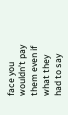face you wouldn’t pay them even if what they had to say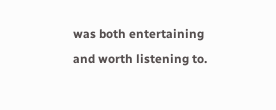was both entertaining and worth listening to.